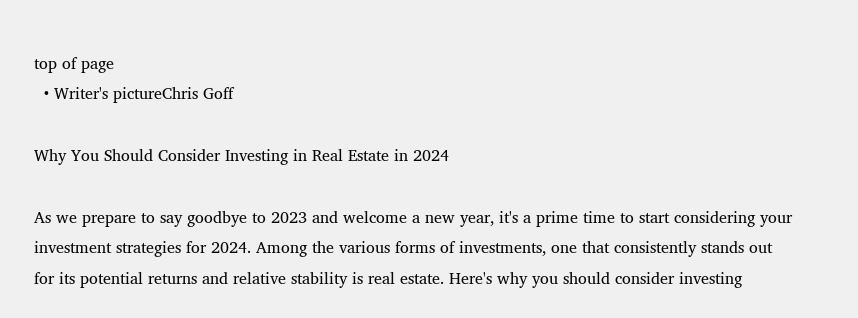top of page
  • Writer's pictureChris Goff

Why You Should Consider Investing in Real Estate in 2024

As we prepare to say goodbye to 2023 and welcome a new year, it's a prime time to start considering your investment strategies for 2024. Among the various forms of investments, one that consistently stands out for its potential returns and relative stability is real estate. Here's why you should consider investing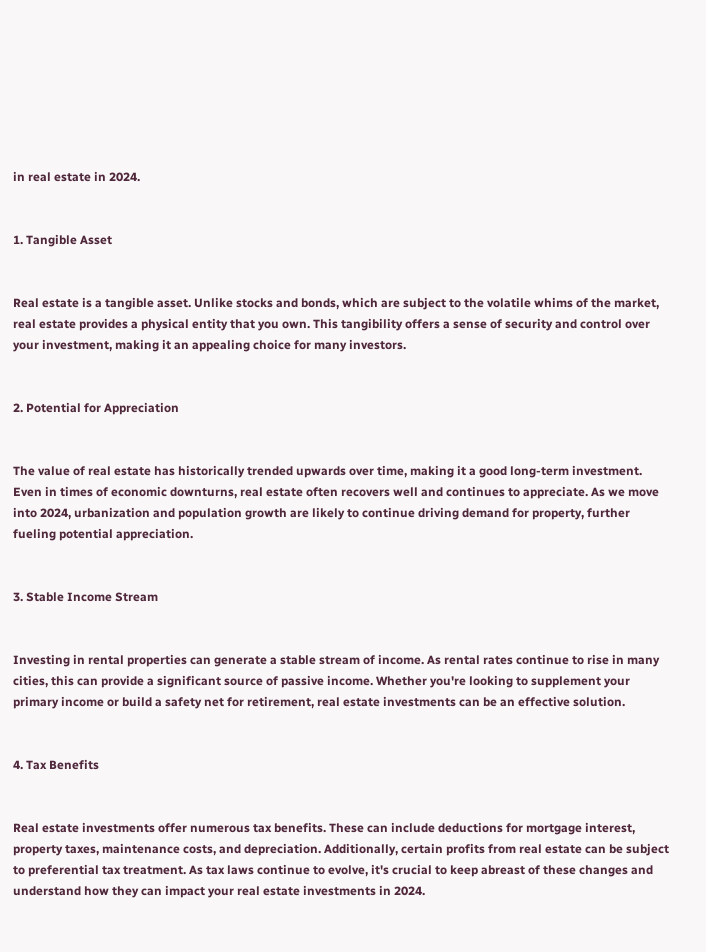in real estate in 2024.


1. Tangible Asset


Real estate is a tangible asset. Unlike stocks and bonds, which are subject to the volatile whims of the market, real estate provides a physical entity that you own. This tangibility offers a sense of security and control over your investment, making it an appealing choice for many investors.


2. Potential for Appreciation


The value of real estate has historically trended upwards over time, making it a good long-term investment. Even in times of economic downturns, real estate often recovers well and continues to appreciate. As we move into 2024, urbanization and population growth are likely to continue driving demand for property, further fueling potential appreciation.


3. Stable Income Stream


Investing in rental properties can generate a stable stream of income. As rental rates continue to rise in many cities, this can provide a significant source of passive income. Whether you're looking to supplement your primary income or build a safety net for retirement, real estate investments can be an effective solution.


4. Tax Benefits


Real estate investments offer numerous tax benefits. These can include deductions for mortgage interest, property taxes, maintenance costs, and depreciation. Additionally, certain profits from real estate can be subject to preferential tax treatment. As tax laws continue to evolve, it's crucial to keep abreast of these changes and understand how they can impact your real estate investments in 2024.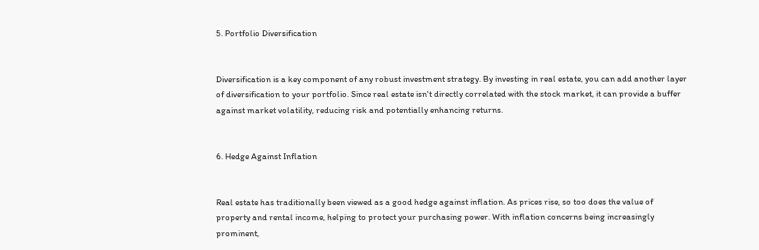5. Portfolio Diversification


Diversification is a key component of any robust investment strategy. By investing in real estate, you can add another layer of diversification to your portfolio. Since real estate isn't directly correlated with the stock market, it can provide a buffer against market volatility, reducing risk and potentially enhancing returns.


6. Hedge Against Inflation


Real estate has traditionally been viewed as a good hedge against inflation. As prices rise, so too does the value of property and rental income, helping to protect your purchasing power. With inflation concerns being increasingly prominent,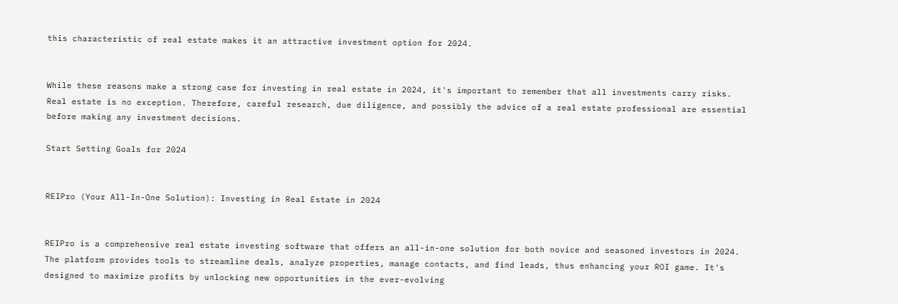this characteristic of real estate makes it an attractive investment option for 2024.


While these reasons make a strong case for investing in real estate in 2024, it's important to remember that all investments carry risks. Real estate is no exception. Therefore, careful research, due diligence, and possibly the advice of a real estate professional are essential before making any investment decisions.

Start Setting Goals for 2024


REIPro (Your All-In-One Solution): Investing in Real Estate in 2024


REIPro is a comprehensive real estate investing software that offers an all-in-one solution for both novice and seasoned investors in 2024. The platform provides tools to streamline deals, analyze properties, manage contacts, and find leads, thus enhancing your ROI game. It's designed to maximize profits by unlocking new opportunities in the ever-evolving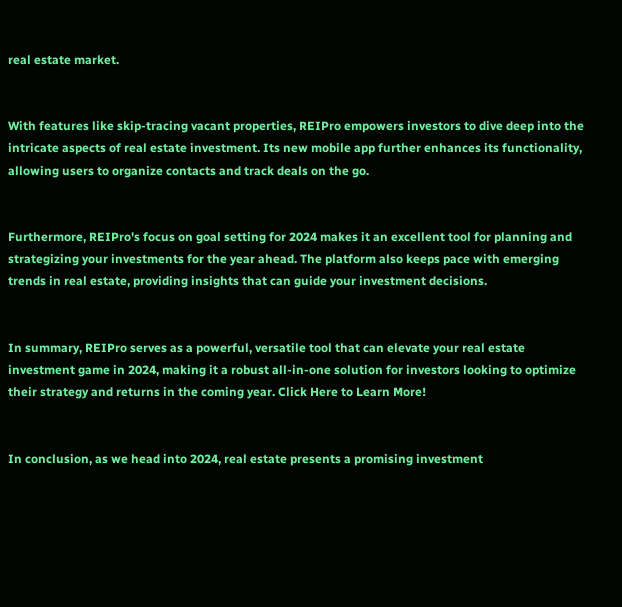real estate market.


With features like skip-tracing vacant properties, REIPro empowers investors to dive deep into the intricate aspects of real estate investment. Its new mobile app further enhances its functionality, allowing users to organize contacts and track deals on the go.


Furthermore, REIPro's focus on goal setting for 2024 makes it an excellent tool for planning and strategizing your investments for the year ahead. The platform also keeps pace with emerging trends in real estate, providing insights that can guide your investment decisions.


In summary, REIPro serves as a powerful, versatile tool that can elevate your real estate investment game in 2024, making it a robust all-in-one solution for investors looking to optimize their strategy and returns in the coming year. Click Here to Learn More!


In conclusion, as we head into 2024, real estate presents a promising investment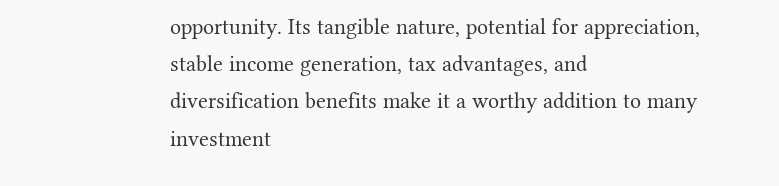opportunity. Its tangible nature, potential for appreciation, stable income generation, tax advantages, and diversification benefits make it a worthy addition to many investment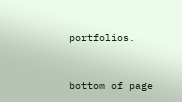portfolios.


bottom of page